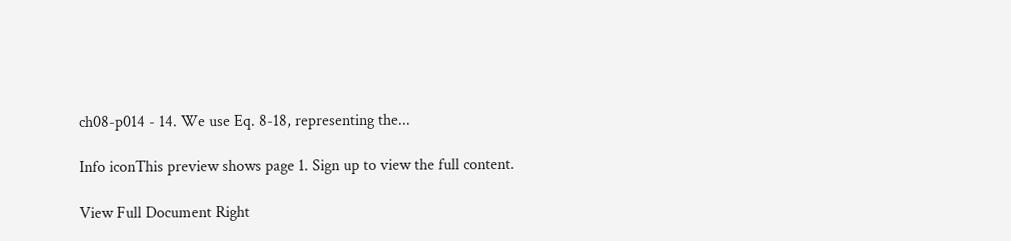ch08-p014 - 14. We use Eq. 8-18, representing the...

Info iconThis preview shows page 1. Sign up to view the full content.

View Full Document Right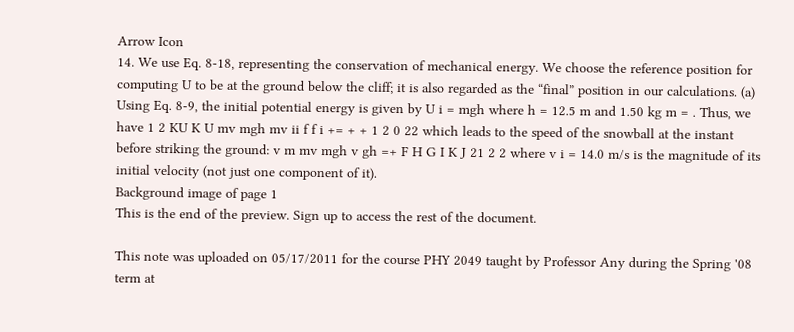Arrow Icon
14. We use Eq. 8-18, representing the conservation of mechanical energy. We choose the reference position for computing U to be at the ground below the cliff; it is also regarded as the “final” position in our calculations. (a) Using Eq. 8-9, the initial potential energy is given by U i = mgh where h = 12.5 m and 1.50 kg m = . Thus, we have 1 2 KU K U mv mgh mv ii f f i += + + 1 2 0 22 which leads to the speed of the snowball at the instant before striking the ground: v m mv mgh v gh =+ F H G I K J 21 2 2 where v i = 14.0 m/s is the magnitude of its initial velocity (not just one component of it).
Background image of page 1
This is the end of the preview. Sign up to access the rest of the document.

This note was uploaded on 05/17/2011 for the course PHY 2049 taught by Professor Any during the Spring '08 term at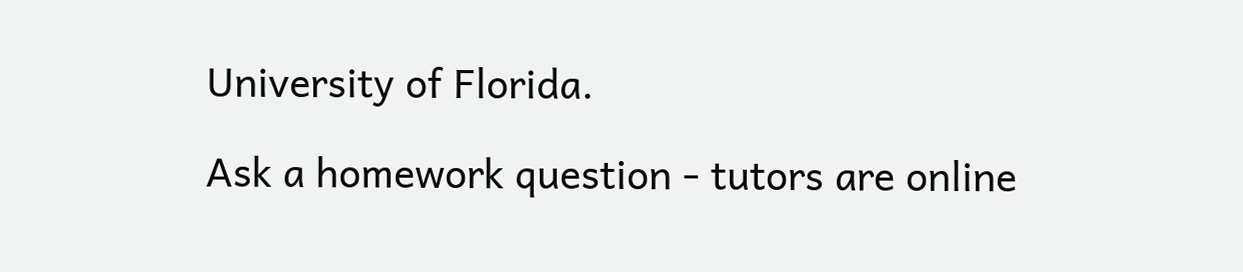University of Florida.

Ask a homework question - tutors are online